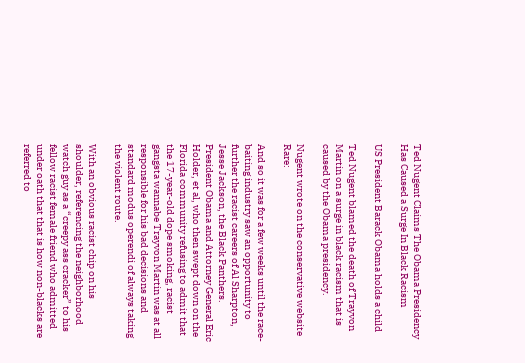Ted Nugent Claims The Obama Presidency Has Caused a Surge In Black Racism

US President Barack Obama holds a child

Ted Nugent blamed the death of Trayvon Martin on a surge in black racism that is caused by the Obama presidency.

Nugent wrote on the conservative website Rare:

And so it was for a few weeks until the race-baiting industry saw an opportunity to further the racist careers of Al Sharpton, Jesse Jackson, the Black Panthers. President Obama and Attorney General Eric Holder, et al, who then swept down on the Florida community refusing to admit that the 17-year-old dope smoking, racist gangsta wannabe Trayvon Martin was at all responsible for his bad decisions and standard modus operendi of always taking the violent route.

With an obvious racist chip on his shoulder, referencing the neighborhood watch guy as a “creepy ass cracker” to his fellow racist female friend who admitted under oath that that is how non-blacks are referred to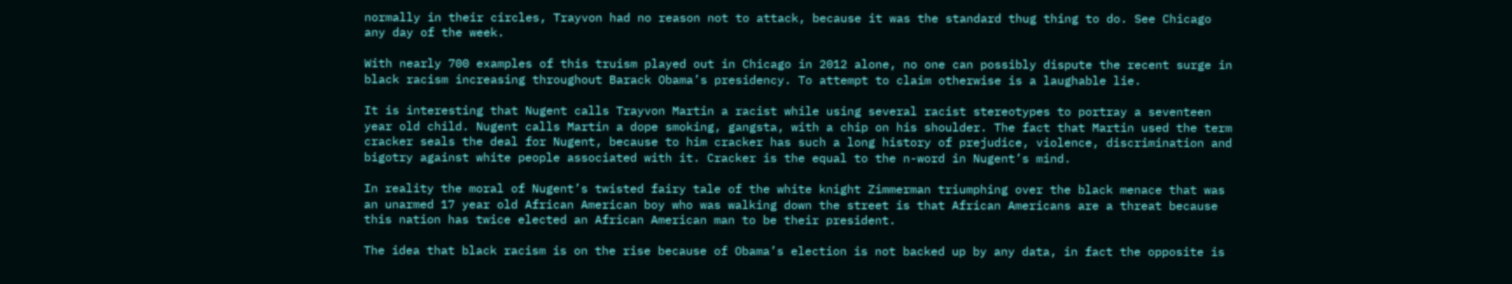normally in their circles, Trayvon had no reason not to attack, because it was the standard thug thing to do. See Chicago any day of the week.

With nearly 700 examples of this truism played out in Chicago in 2012 alone, no one can possibly dispute the recent surge in black racism increasing throughout Barack Obama’s presidency. To attempt to claim otherwise is a laughable lie.

It is interesting that Nugent calls Trayvon Martin a racist while using several racist stereotypes to portray a seventeen year old child. Nugent calls Martin a dope smoking, gangsta, with a chip on his shoulder. The fact that Martin used the term cracker seals the deal for Nugent, because to him cracker has such a long history of prejudice, violence, discrimination and bigotry against white people associated with it. Cracker is the equal to the n-word in Nugent’s mind.

In reality the moral of Nugent’s twisted fairy tale of the white knight Zimmerman triumphing over the black menace that was an unarmed 17 year old African American boy who was walking down the street is that African Americans are a threat because this nation has twice elected an African American man to be their president.

The idea that black racism is on the rise because of Obama’s election is not backed up by any data, in fact the opposite is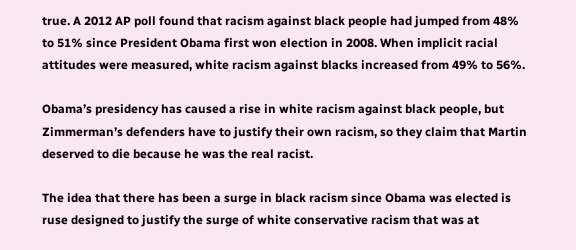true. A 2012 AP poll found that racism against black people had jumped from 48% to 51% since President Obama first won election in 2008. When implicit racial attitudes were measured, white racism against blacks increased from 49% to 56%.

Obama’s presidency has caused a rise in white racism against black people, but Zimmerman’s defenders have to justify their own racism, so they claim that Martin deserved to die because he was the real racist.

The idea that there has been a surge in black racism since Obama was elected is ruse designed to justify the surge of white conservative racism that was at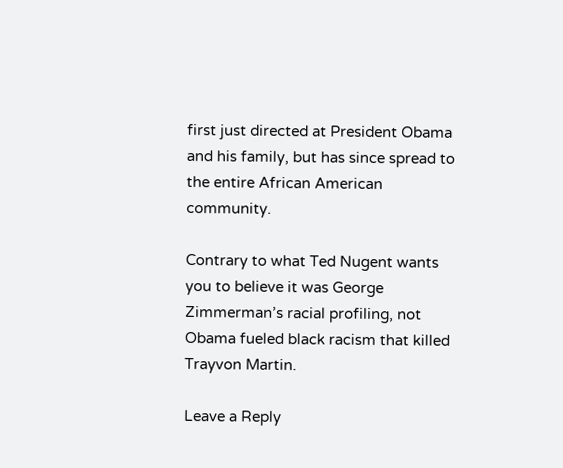first just directed at President Obama and his family, but has since spread to the entire African American community.

Contrary to what Ted Nugent wants you to believe it was George Zimmerman’s racial profiling, not Obama fueled black racism that killed Trayvon Martin.

Leave a Reply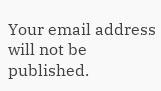Your email address will not be published.